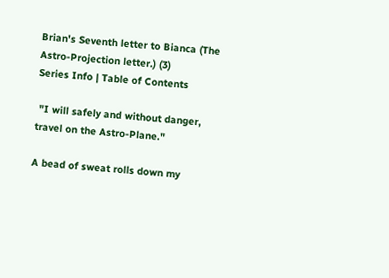Brian's Seventh letter to Bianca (The Astro-Projection letter.) (3)
Series Info | Table of Contents

 "I will safely and without danger, travel on the Astro-Plane."

A bead of sweat rolls down my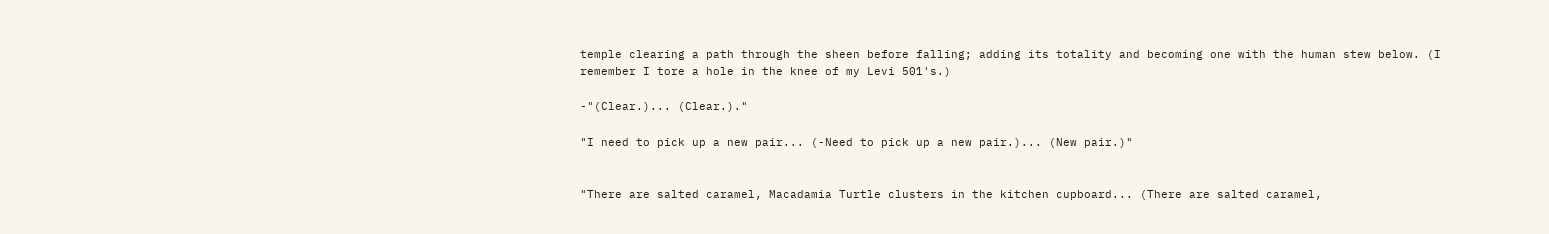temple clearing a path through the sheen before falling; adding its totality and becoming one with the human stew below. (I remember I tore a hole in the knee of my Levi 501's.)

-"(Clear.)... (Clear.)."

"I need to pick up a new pair... (-Need to pick up a new pair.)... (New pair.)"


"There are salted caramel, Macadamia Turtle clusters in the kitchen cupboard... (There are salted caramel,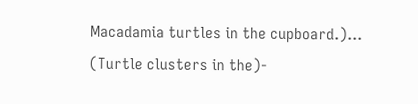Macadamia turtles in the cupboard.)... (Turtle clusters in the)-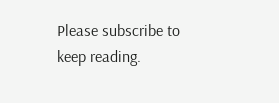Please subscribe to keep reading.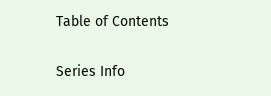Table of Contents

Series Info